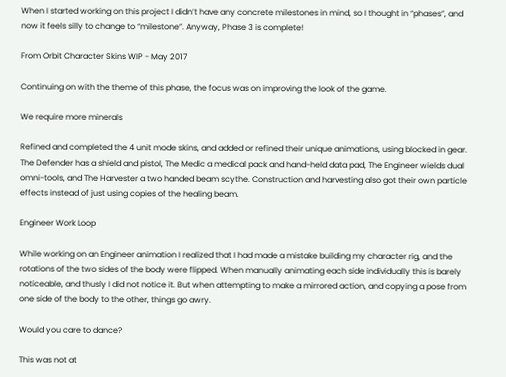When I started working on this project I didn’t have any concrete milestones in mind, so I thought in “phases”, and now it feels silly to change to “milestone”. Anyway, Phase 3 is complete!

From Orbit Character Skins WIP - May 2017

Continuing on with the theme of this phase, the focus was on improving the look of the game.

We require more minerals

Refined and completed the 4 unit mode skins, and added or refined their unique animations, using blocked in gear. The Defender has a shield and pistol, The Medic a medical pack and hand-held data pad, The Engineer wields dual omni-tools, and The Harvester a two handed beam scythe. Construction and harvesting also got their own particle effects instead of just using copies of the healing beam.

Engineer Work Loop

While working on an Engineer animation I realized that I had made a mistake building my character rig, and the rotations of the two sides of the body were flipped. When manually animating each side individually this is barely noticeable, and thusly I did not notice it. But when attempting to make a mirrored action, and copying a pose from one side of the body to the other, things go awry.

Would you care to dance?

This was not at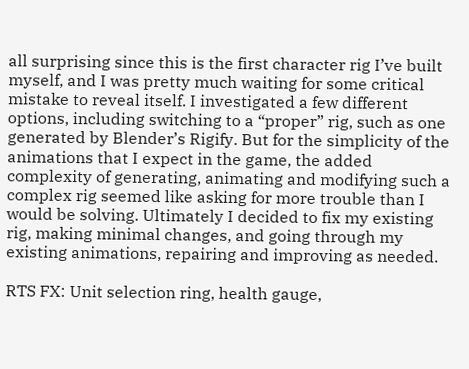all surprising since this is the first character rig I’ve built myself, and I was pretty much waiting for some critical mistake to reveal itself. I investigated a few different options, including switching to a “proper” rig, such as one generated by Blender’s Rigify. But for the simplicity of the animations that I expect in the game, the added complexity of generating, animating and modifying such a complex rig seemed like asking for more trouble than I would be solving. Ultimately I decided to fix my existing rig, making minimal changes, and going through my existing animations, repairing and improving as needed.

RTS FX: Unit selection ring, health gauge,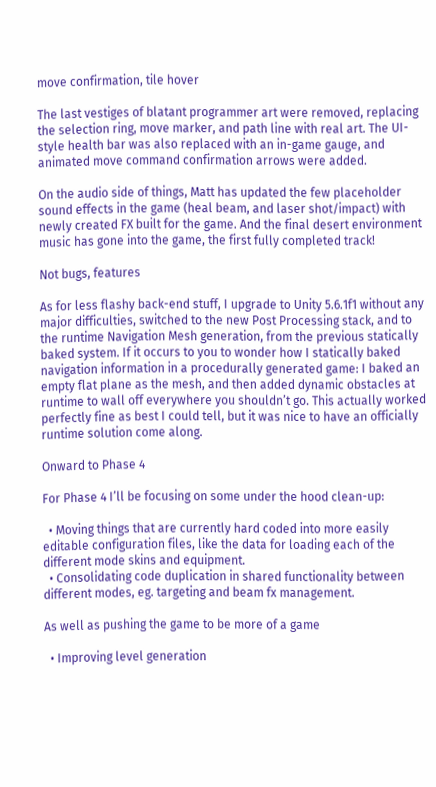move confirmation, tile hover

The last vestiges of blatant programmer art were removed, replacing the selection ring, move marker, and path line with real art. The UI-style health bar was also replaced with an in-game gauge, and animated move command confirmation arrows were added.

On the audio side of things, Matt has updated the few placeholder sound effects in the game (heal beam, and laser shot/impact) with newly created FX built for the game. And the final desert environment music has gone into the game, the first fully completed track!

Not bugs, features

As for less flashy back-end stuff, I upgrade to Unity 5.6.1f1 without any major difficulties, switched to the new Post Processing stack, and to the runtime Navigation Mesh generation, from the previous statically baked system. If it occurs to you to wonder how I statically baked navigation information in a procedurally generated game: I baked an empty flat plane as the mesh, and then added dynamic obstacles at runtime to wall off everywhere you shouldn’t go. This actually worked perfectly fine as best I could tell, but it was nice to have an officially runtime solution come along.

Onward to Phase 4

For Phase 4 I’ll be focusing on some under the hood clean-up:

  • Moving things that are currently hard coded into more easily editable configuration files, like the data for loading each of the different mode skins and equipment.
  • Consolidating code duplication in shared functionality between different modes, eg. targeting and beam fx management.

As well as pushing the game to be more of a game

  • Improving level generation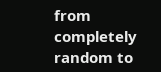from completely random to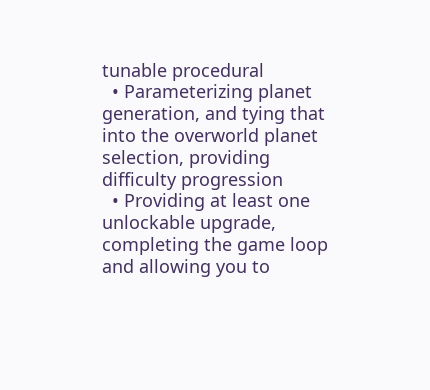tunable procedural
  • Parameterizing planet generation, and tying that into the overworld planet selection, providing difficulty progression
  • Providing at least one unlockable upgrade, completing the game loop and allowing you to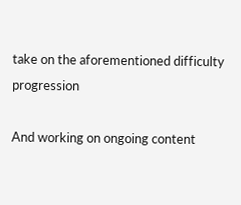take on the aforementioned difficulty progression

And working on ongoing content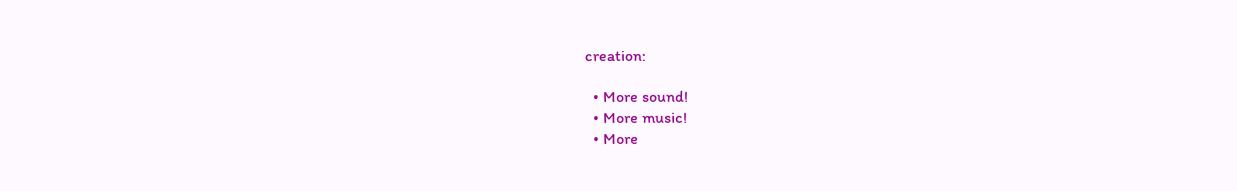creation:

  • More sound!
  • More music!
  • More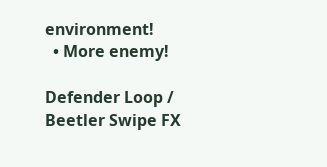environment!
  • More enemy!

Defender Loop / Beetler Swipe FX